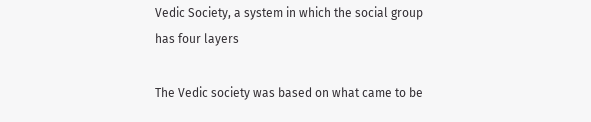Vedic Society, a system in which the social group has four layers

The Vedic society was based on what came to be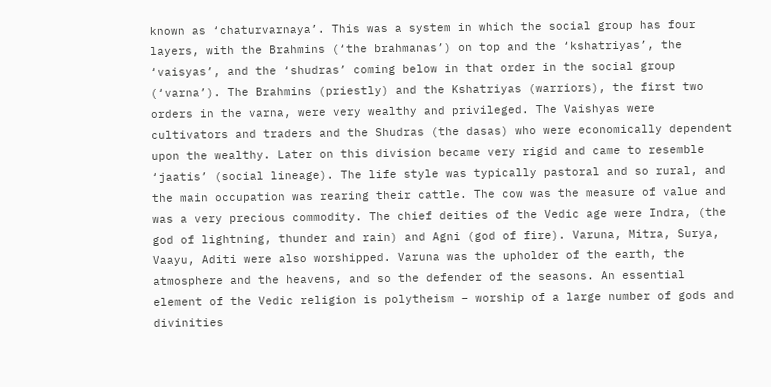known as ‘chaturvarnaya’. This was a system in which the social group has four layers, with the Brahmins (‘the brahmanas’) on top and the ‘kshatriyas’, the ‘vaisyas’, and the ‘shudras’ coming below in that order in the social group (‘varna’). The Brahmins (priestly) and the Kshatriyas (warriors), the first two orders in the varna, were very wealthy and privileged. The Vaishyas were cultivators and traders and the Shudras (the dasas) who were economically dependent upon the wealthy. Later on this division became very rigid and came to resemble ‘jaatis’ (social lineage). The life style was typically pastoral and so rural, and the main occupation was rearing their cattle. The cow was the measure of value and was a very precious commodity. The chief deities of the Vedic age were Indra, (the god of lightning, thunder and rain) and Agni (god of fire). Varuna, Mitra, Surya, Vaayu, Aditi were also worshipped. Varuna was the upholder of the earth, the atmosphere and the heavens, and so the defender of the seasons. An essential element of the Vedic religion is polytheism – worship of a large number of gods and divinities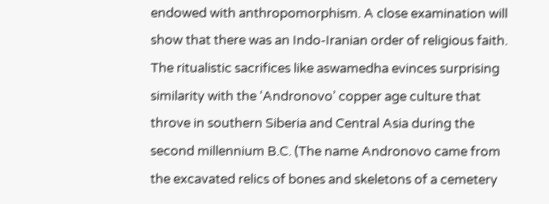endowed with anthropomorphism. A close examination will show that there was an Indo-Iranian order of religious faith. The ritualistic sacrifices like aswamedha evinces surprising similarity with the ‘Andronovo’ copper age culture that throve in southern Siberia and Central Asia during the second millennium B.C. (The name Andronovo came from the excavated relics of bones and skeletons of a cemetery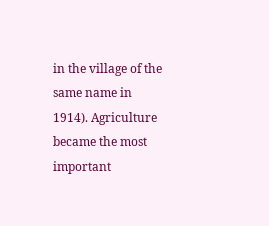in the village of the same name in 1914). Agriculture became the most important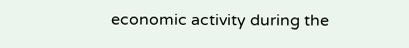economic activity during the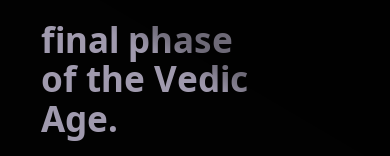final phase of the Vedic Age.